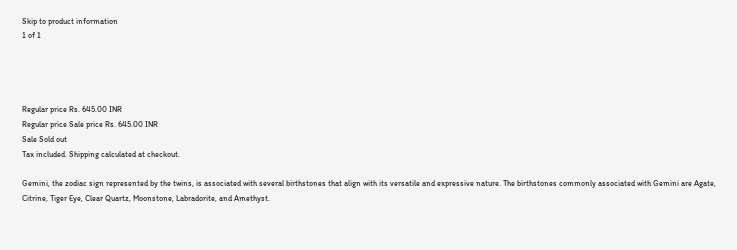Skip to product information
1 of 1




Regular price Rs. 645.00 INR
Regular price Sale price Rs. 645.00 INR
Sale Sold out
Tax included. Shipping calculated at checkout.

Gemini, the zodiac sign represented by the twins, is associated with several birthstones that align with its versatile and expressive nature. The birthstones commonly associated with Gemini are Agate, Citrine, Tiger Eye, Clear Quartz, Moonstone, Labradorite, and Amethyst.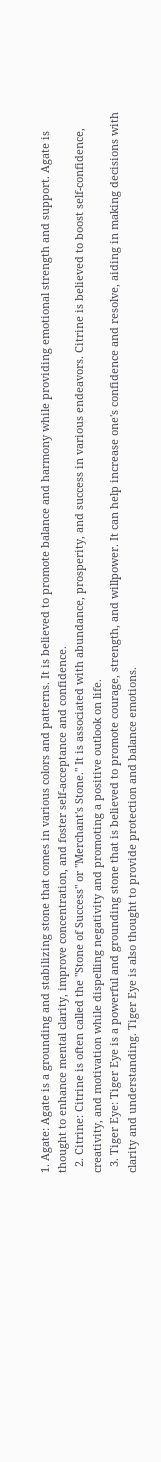1. Agate: Agate is a grounding and stabilizing stone that comes in various colors and patterns. It is believed to promote balance and harmony while providing emotional strength and support. Agate is thought to enhance mental clarity, improve concentration, and foster self-acceptance and confidence.
  2. Citrine: Citrine is often called the "Stone of Success" or "Merchant's Stone." It is associated with abundance, prosperity, and success in various endeavors. Citrine is believed to boost self-confidence, creativity, and motivation while dispelling negativity and promoting a positive outlook on life.
  3. Tiger Eye: Tiger Eye is a powerful and grounding stone that is believed to promote courage, strength, and willpower. It can help increase one's confidence and resolve, aiding in making decisions with clarity and understanding. Tiger Eye is also thought to provide protection and balance emotions.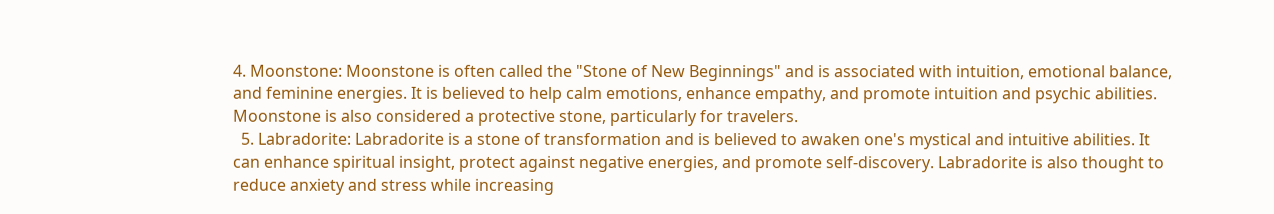4. Moonstone: Moonstone is often called the "Stone of New Beginnings" and is associated with intuition, emotional balance, and feminine energies. It is believed to help calm emotions, enhance empathy, and promote intuition and psychic abilities. Moonstone is also considered a protective stone, particularly for travelers.
  5. Labradorite: Labradorite is a stone of transformation and is believed to awaken one's mystical and intuitive abilities. It can enhance spiritual insight, protect against negative energies, and promote self-discovery. Labradorite is also thought to reduce anxiety and stress while increasing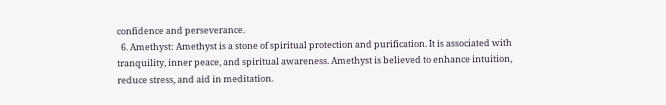confidence and perseverance.
  6. Amethyst: Amethyst is a stone of spiritual protection and purification. It is associated with tranquility, inner peace, and spiritual awareness. Amethyst is believed to enhance intuition, reduce stress, and aid in meditation.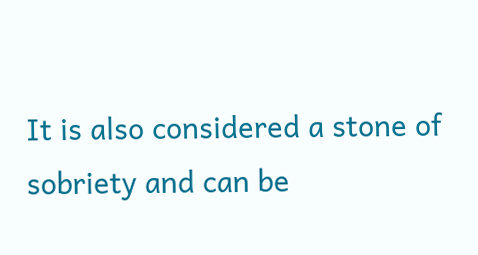It is also considered a stone of sobriety and can be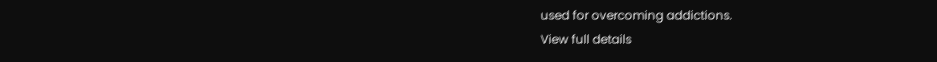used for overcoming addictions.
View full details